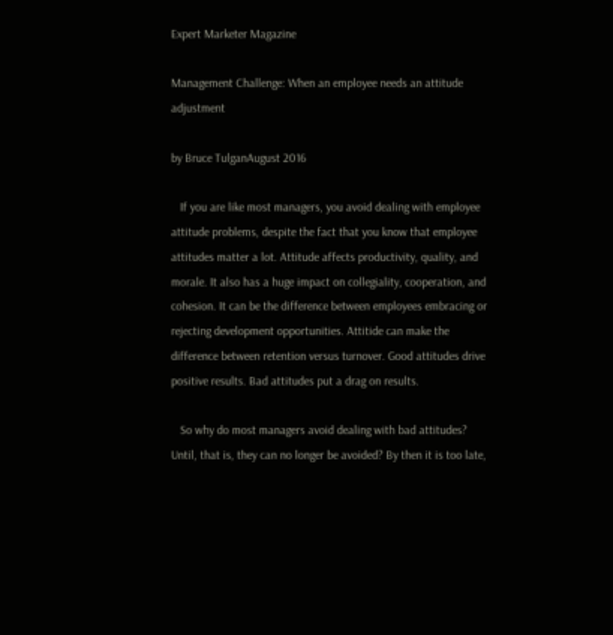Expert Marketer Magazine

Management Challenge: When an employee needs an attitude adjustment

by Bruce TulganAugust 2016

   If you are like most managers, you avoid dealing with employee attitude problems, despite the fact that you know that employee attitudes matter a lot. Attitude affects productivity, quality, and morale. It also has a huge impact on collegiality, cooperation, and cohesion. It can be the difference between employees embracing or rejecting development opportunities. Attitide can make the difference between retention versus turnover. Good attitudes drive positive results. Bad attitudes put a drag on results.

   So why do most managers avoid dealing with bad attitudes? Until, that is, they can no longer be avoided? By then it is too late,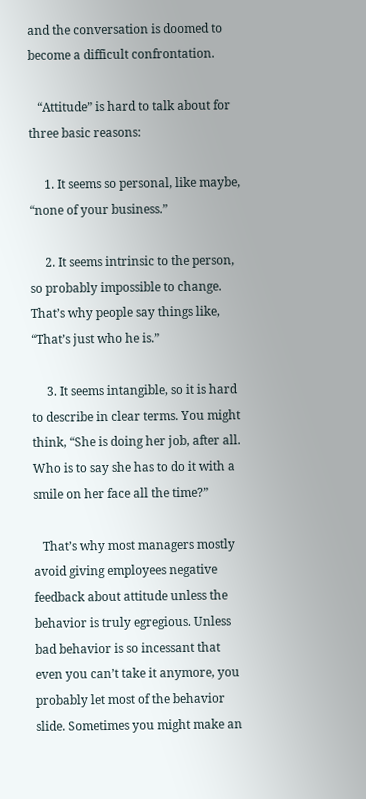and the conversation is doomed to become a difficult confrontation.

   “Attitude” is hard to talk about for three basic reasons:

     1. It seems so personal, like maybe, “none of your business.”

     2. It seems intrinsic to the person, so probably impossible to change. That’s why people say things like, “That’s just who he is.”

     3. It seems intangible, so it is hard to describe in clear terms. You might think, “She is doing her job, after all. Who is to say she has to do it with a smile on her face all the time?”

   That’s why most managers mostly avoid giving employees negative feedback about attitude unless the behavior is truly egregious. Unless bad behavior is so incessant that even you can’t take it anymore, you probably let most of the behavior slide. Sometimes you might make an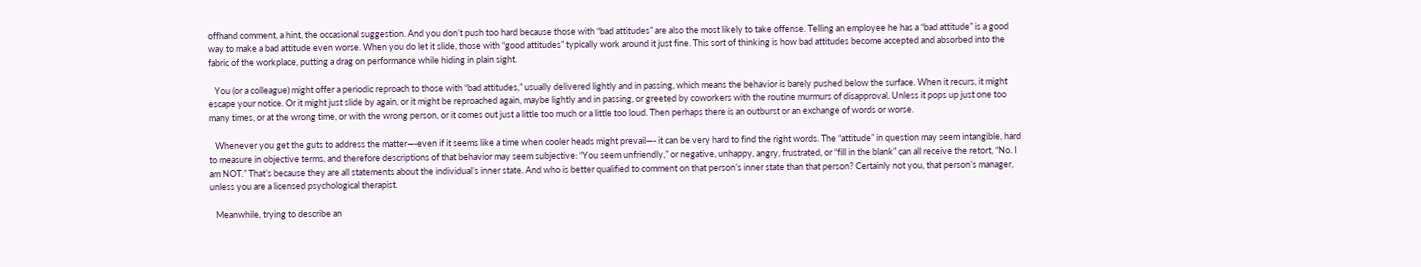offhand comment, a hint, the occasional suggestion. And you don’t push too hard because those with “bad attitudes” are also the most likely to take offense. Telling an employee he has a “bad attitude” is a good way to make a bad attitude even worse. When you do let it slide, those with “good attitudes” typically work around it just fine. This sort of thinking is how bad attitudes become accepted and absorbed into the fabric of the workplace, putting a drag on performance while hiding in plain sight.

   You (or a colleague) might offer a periodic reproach to those with “bad attitudes,” usually delivered lightly and in passing, which means the behavior is barely pushed below the surface. When it recurs, it might escape your notice. Or it might just slide by again, or it might be reproached again, maybe lightly and in passing, or greeted by coworkers with the routine murmurs of disapproval. Unless it pops up just one too many times, or at the wrong time, or with the wrong person, or it comes out just a little too much or a little too loud. Then perhaps there is an outburst or an exchange of words or worse.

   Whenever you get the guts to address the matter—-even if it seems like a time when cooler heads might prevail—- it can be very hard to find the right words. The “attitude” in question may seem intangible, hard to measure in objective terms, and therefore descriptions of that behavior may seem subjective: “You seem unfriendly,” or negative, unhappy, angry, frustrated, or “fill in the blank” can all receive the retort, “No. I am NOT.” That’s because they are all statements about the individual’s inner state. And who is better qualified to comment on that person’s inner state than that person? Certainly not you, that person’s manager, unless you are a licensed psychological therapist.

   Meanwhile, trying to describe an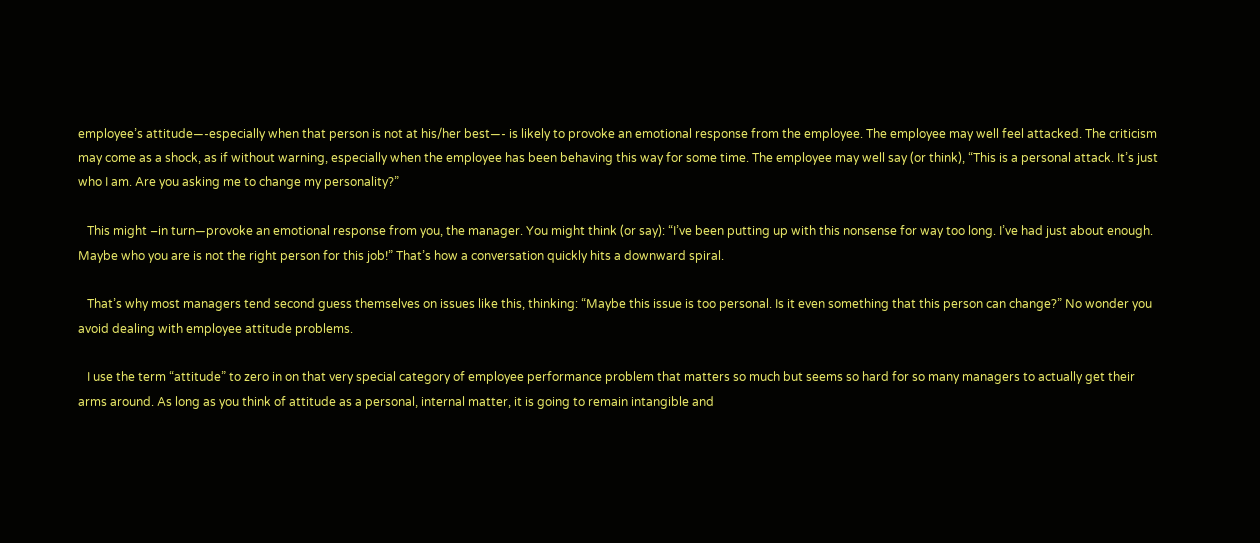employee’s attitude—-especially when that person is not at his/her best—- is likely to provoke an emotional response from the employee. The employee may well feel attacked. The criticism may come as a shock, as if without warning, especially when the employee has been behaving this way for some time. The employee may well say (or think), “This is a personal attack. It’s just who I am. Are you asking me to change my personality?”

   This might –in turn—provoke an emotional response from you, the manager. You might think (or say): “I’ve been putting up with this nonsense for way too long. I’ve had just about enough. Maybe who you are is not the right person for this job!” That’s how a conversation quickly hits a downward spiral.

   That’s why most managers tend second guess themselves on issues like this, thinking: “Maybe this issue is too personal. Is it even something that this person can change?” No wonder you avoid dealing with employee attitude problems.

   I use the term “attitude” to zero in on that very special category of employee performance problem that matters so much but seems so hard for so many managers to actually get their arms around. As long as you think of attitude as a personal, internal matter, it is going to remain intangible and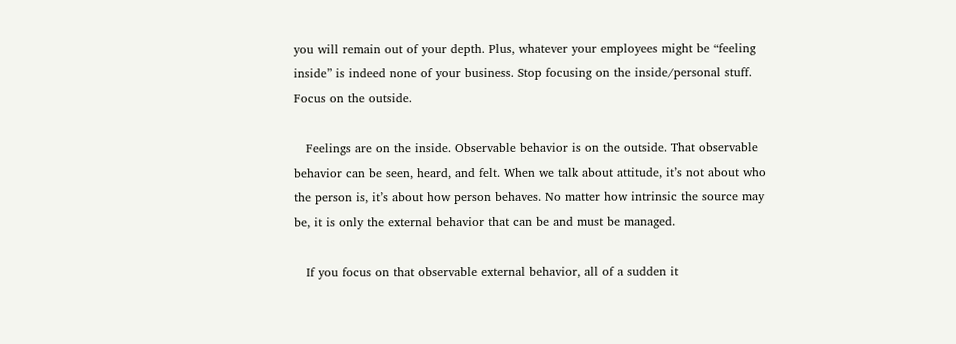you will remain out of your depth. Plus, whatever your employees might be “feeling inside” is indeed none of your business. Stop focusing on the inside/personal stuff. Focus on the outside.

   Feelings are on the inside. Observable behavior is on the outside. That observable behavior can be seen, heard, and felt. When we talk about attitude, it’s not about who the person is, it’s about how person behaves. No matter how intrinsic the source may be, it is only the external behavior that can be and must be managed.

   If you focus on that observable external behavior, all of a sudden it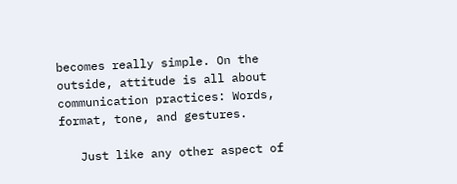becomes really simple. On the outside, attitude is all about communication practices: Words, format, tone, and gestures.

   Just like any other aspect of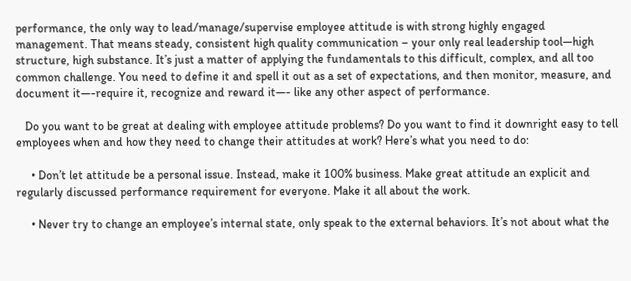performance, the only way to lead/manage/supervise employee attitude is with strong highly engaged management. That means steady, consistent high quality communication – your only real leadership tool—high structure, high substance. It’s just a matter of applying the fundamentals to this difficult, complex, and all too common challenge. You need to define it and spell it out as a set of expectations, and then monitor, measure, and document it—-require it, recognize and reward it—- like any other aspect of performance.

   Do you want to be great at dealing with employee attitude problems? Do you want to find it downright easy to tell employees when and how they need to change their attitudes at work? Here’s what you need to do:

     • Don’t let attitude be a personal issue. Instead, make it 100% business. Make great attitude an explicit and regularly discussed performance requirement for everyone. Make it all about the work.

     • Never try to change an employee’s internal state, only speak to the external behaviors. It’s not about what the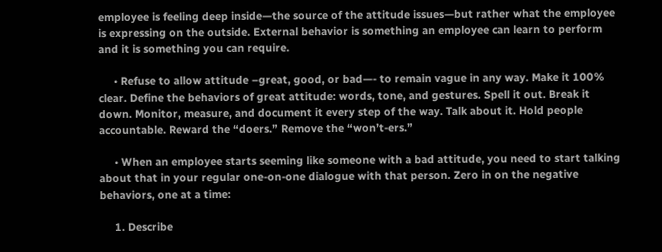employee is feeling deep inside—the source of the attitude issues—but rather what the employee is expressing on the outside. External behavior is something an employee can learn to perform and it is something you can require.

     • Refuse to allow attitude –great, good, or bad—- to remain vague in any way. Make it 100% clear. Define the behaviors of great attitude: words, tone, and gestures. Spell it out. Break it down. Monitor, measure, and document it every step of the way. Talk about it. Hold people accountable. Reward the “doers.” Remove the “won’t-ers.”

     • When an employee starts seeming like someone with a bad attitude, you need to start talking about that in your regular one-on-one dialogue with that person. Zero in on the negative behaviors, one at a time:

     1. Describe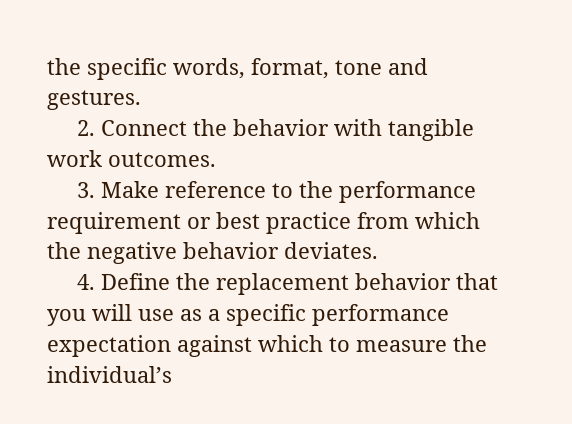the specific words, format, tone and gestures.
     2. Connect the behavior with tangible work outcomes.
     3. Make reference to the performance requirement or best practice from which the negative behavior deviates.
     4. Define the replacement behavior that you will use as a specific performance expectation against which to measure the individual’s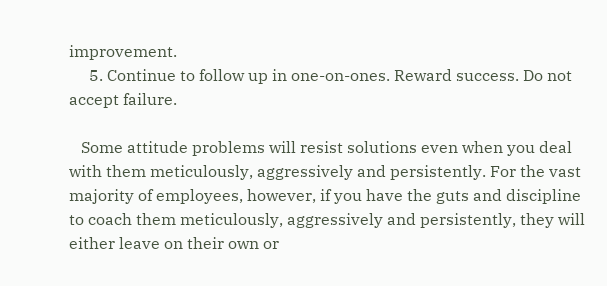improvement.
     5. Continue to follow up in one-on-ones. Reward success. Do not accept failure.

   Some attitude problems will resist solutions even when you deal with them meticulously, aggressively and persistently. For the vast majority of employees, however, if you have the guts and discipline to coach them meticulously, aggressively and persistently, they will either leave on their own or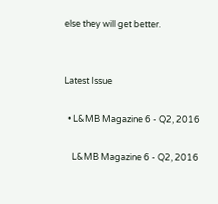else they will get better.


Latest Issue

  • L&MB Magazine 6 - Q2, 2016

    L&MB Magazine 6 - Q2, 2016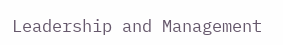Leadership and Management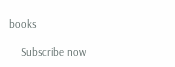books

    Subscribe now